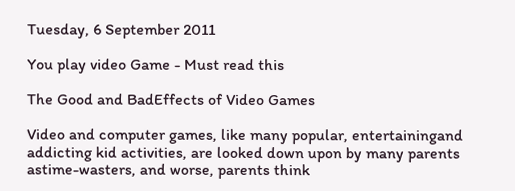Tuesday, 6 September 2011

You play video Game - Must read this

The Good and BadEffects of Video Games

Video and computer games, like many popular, entertainingand addicting kid activities, are looked down upon by many parents astime-wasters, and worse, parents think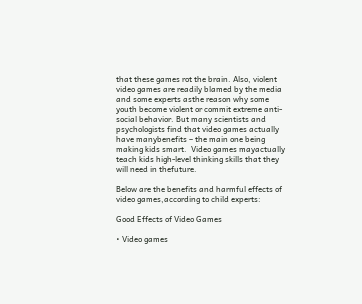that these games rot the brain. Also, violent video games are readily blamed by the media and some experts asthe reason why some youth become violent or commit extreme anti-social behavior. But many scientists and psychologists find that video games actually have manybenefits – the main one being making kids smart.  Video games mayactually teach kids high-level thinking skills that they will need in thefuture.

Below are the benefits and harmful effects of video games,according to child experts:

Good Effects of Video Games

• Video games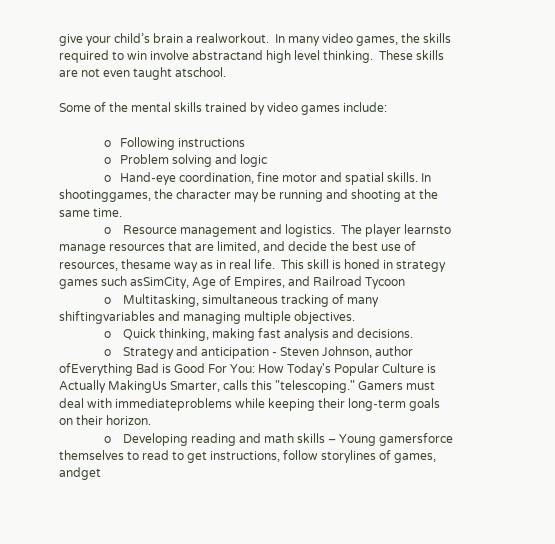give your child’s brain a realworkout.  In many video games, the skills required to win involve abstractand high level thinking.  These skills are not even taught atschool.

Some of the mental skills trained by video games include:

               o   Following instructions
               o   Problem solving and logic
               o   Hand-eye coordination, fine motor and spatial skills. In shootinggames, the character may be running and shooting at the same time.
               o    Resource management and logistics.  The player learnsto manage resources that are limited, and decide the best use of resources, thesame way as in real life.  This skill is honed in strategy games such asSimCity, Age of Empires, and Railroad Tycoon
               o    Multitasking, simultaneous tracking of many shiftingvariables and managing multiple objectives.
               o    Quick thinking, making fast analysis and decisions.
               o    Strategy and anticipation - Steven Johnson, author ofEverything Bad is Good For You: How Today's Popular Culture is Actually MakingUs Smarter, calls this "telescoping." Gamers must deal with immediateproblems while keeping their long-term goals on their horizon.
               o    Developing reading and math skills – Young gamersforce themselves to read to get instructions, follow storylines of games, andget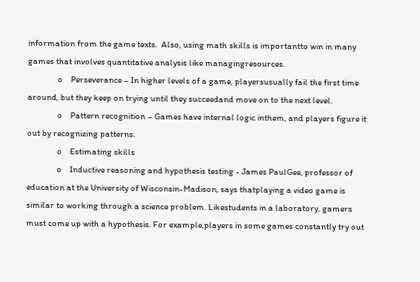information from the game texts.  Also, using math skills is importantto win in many games that involves quantitative analysis like managingresources.
               o    Perseverance – In higher levels of a game, playersusually fail the first time around, but they keep on trying until they succeedand move on to the next level.
               o    Pattern recognition – Games have internal logic inthem, and players figure it out by recognizing patterns.
               o    Estimating skills
               o    Inductive reasoning and hypothesis testing - James PaulGee, professor of education at the University of Wisconsin-Madison, says thatplaying a video game is similar to working through a science problem. Likestudents in a laboratory, gamers must come up with a hypothesis. For example,players in some games constantly try out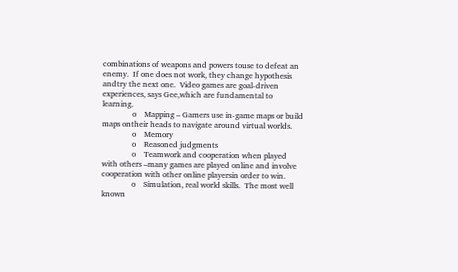combinations of weapons and powers touse to defeat an enemy.  If one does not work, they change hypothesis andtry the next one.  Video games are goal-driven experiences, says Gee,which are fundamental to learning.
               o    Mapping – Gamers use in-game maps or build maps ontheir heads to navigate around virtual worlds.
               o    Memory
               o    Reasoned judgments
               o    Teamwork and cooperation when played with others –many games are played online and involve cooperation with other online playersin order to win.
               o    Simulation, real world skills.  The most well known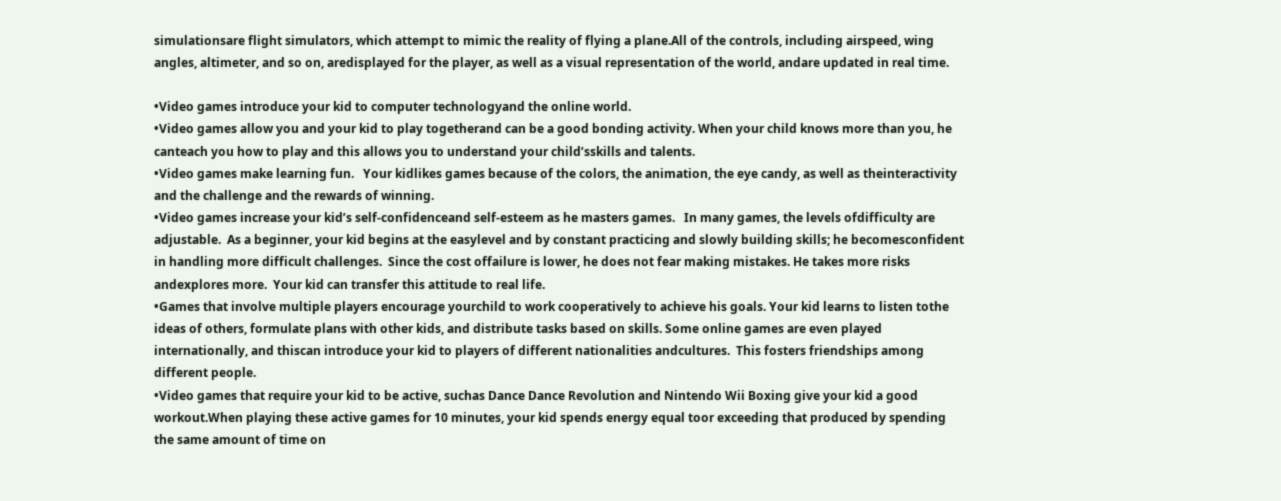simulationsare flight simulators, which attempt to mimic the reality of flying a plane.All of the controls, including airspeed, wing angles, altimeter, and so on, aredisplayed for the player, as well as a visual representation of the world, andare updated in real time.

•Video games introduce your kid to computer technologyand the online world.
•Video games allow you and your kid to play togetherand can be a good bonding activity. When your child knows more than you, he canteach you how to play and this allows you to understand your child’sskills and talents.
•Video games make learning fun.   Your kidlikes games because of the colors, the animation, the eye candy, as well as theinteractivity and the challenge and the rewards of winning.
•Video games increase your kid’s self-confidenceand self-esteem as he masters games.   In many games, the levels ofdifficulty are adjustable.  As a beginner, your kid begins at the easylevel and by constant practicing and slowly building skills; he becomesconfident in handling more difficult challenges.  Since the cost offailure is lower, he does not fear making mistakes. He takes more risks andexplores more.  Your kid can transfer this attitude to real life.
•Games that involve multiple players encourage yourchild to work cooperatively to achieve his goals. Your kid learns to listen tothe ideas of others, formulate plans with other kids, and distribute tasks based on skills. Some online games are even played internationally, and thiscan introduce your kid to players of different nationalities andcultures.  This fosters friendships among different people.
•Video games that require your kid to be active, suchas Dance Dance Revolution and Nintendo Wii Boxing give your kid a good workout.When playing these active games for 10 minutes, your kid spends energy equal toor exceeding that produced by spending the same amount of time on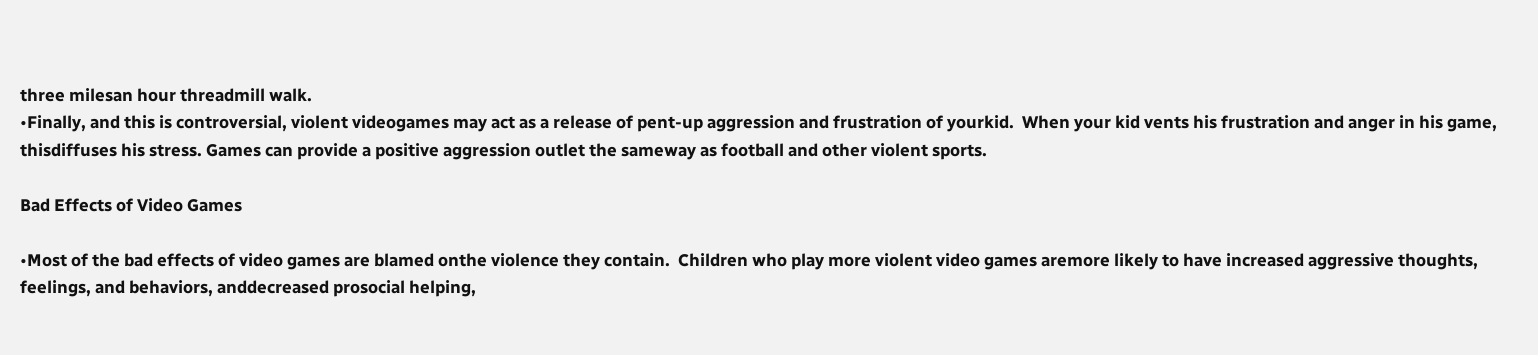three milesan hour threadmill walk.
•Finally, and this is controversial, violent videogames may act as a release of pent-up aggression and frustration of yourkid.  When your kid vents his frustration and anger in his game, thisdiffuses his stress. Games can provide a positive aggression outlet the sameway as football and other violent sports.

Bad Effects of Video Games

•Most of the bad effects of video games are blamed onthe violence they contain.  Children who play more violent video games aremore likely to have increased aggressive thoughts, feelings, and behaviors, anddecreased prosocial helping,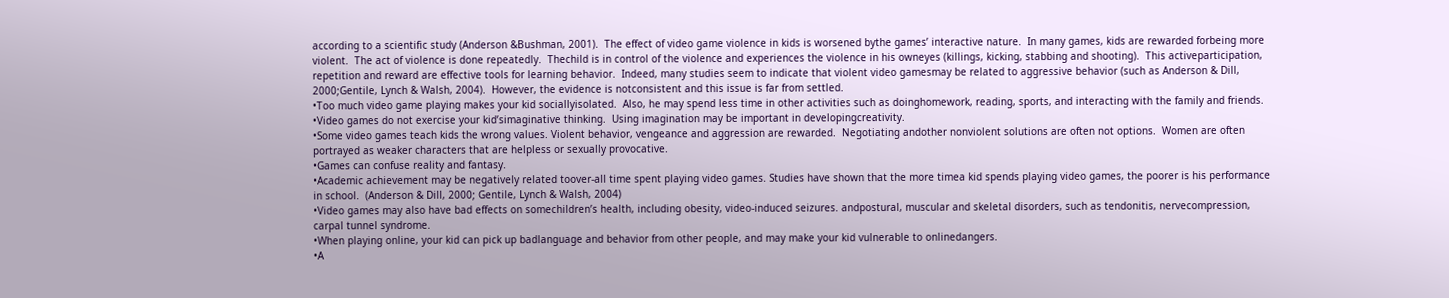according to a scientific study (Anderson &Bushman, 2001).  The effect of video game violence in kids is worsened bythe games’ interactive nature.  In many games, kids are rewarded forbeing more violent.  The act of violence is done repeatedly.  Thechild is in control of the violence and experiences the violence in his owneyes (killings, kicking, stabbing and shooting).  This activeparticipation, repetition and reward are effective tools for learning behavior.  Indeed, many studies seem to indicate that violent video gamesmay be related to aggressive behavior (such as Anderson & Dill, 2000;Gentile, Lynch & Walsh, 2004).  However, the evidence is notconsistent and this issue is far from settled.
•Too much video game playing makes your kid sociallyisolated.  Also, he may spend less time in other activities such as doinghomework, reading, sports, and interacting with the family and friends.
•Video games do not exercise your kid’simaginative thinking.  Using imagination may be important in developingcreativity.
•Some video games teach kids the wrong values. Violent behavior, vengeance and aggression are rewarded.  Negotiating andother nonviolent solutions are often not options.  Women are often portrayed as weaker characters that are helpless or sexually provocative.
•Games can confuse reality and fantasy.
•Academic achievement may be negatively related toover-all time spent playing video games. Studies have shown that the more timea kid spends playing video games, the poorer is his performance in school.  (Anderson & Dill, 2000; Gentile, Lynch & Walsh, 2004)
•Video games may also have bad effects on somechildren’s health, including obesity, video-induced seizures. andpostural, muscular and skeletal disorders, such as tendonitis, nervecompression, carpal tunnel syndrome.
•When playing online, your kid can pick up badlanguage and behavior from other people, and may make your kid vulnerable to onlinedangers.
•A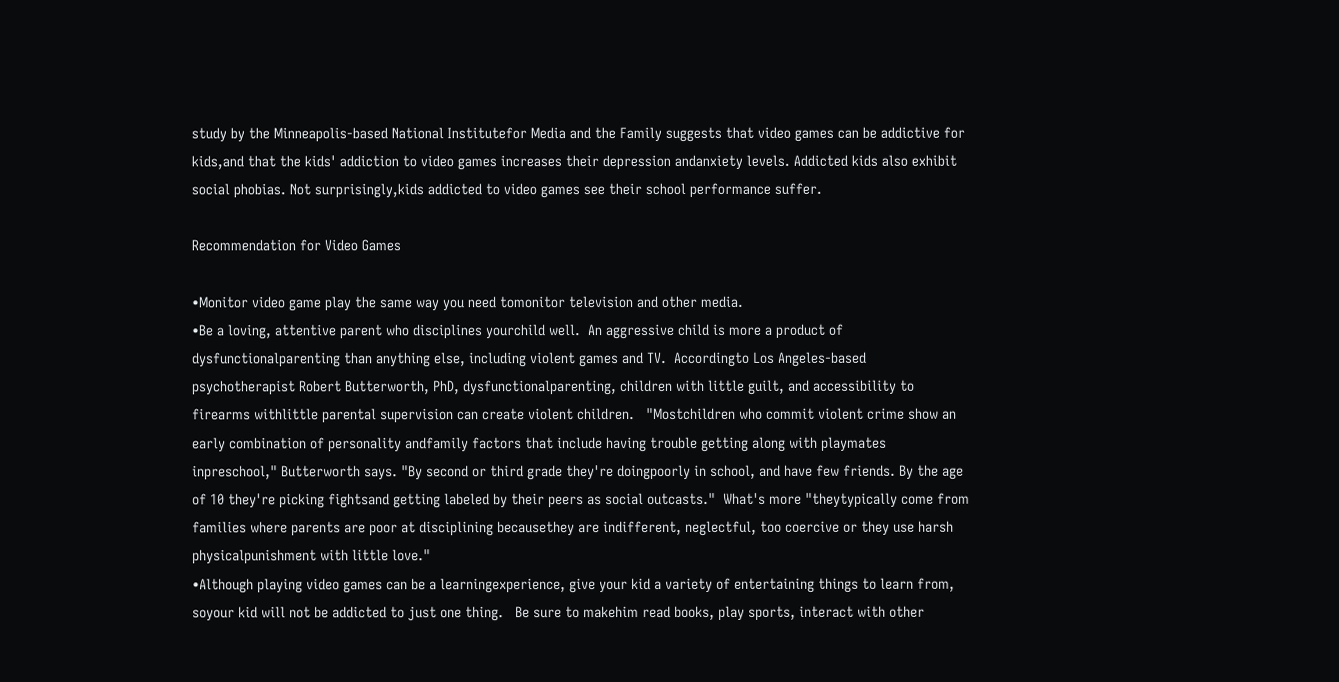study by the Minneapolis-based National Institutefor Media and the Family suggests that video games can be addictive for kids,and that the kids' addiction to video games increases their depression andanxiety levels. Addicted kids also exhibit social phobias. Not surprisingly,kids addicted to video games see their school performance suffer.

Recommendation for Video Games

•Monitor video game play the same way you need tomonitor television and other media.
•Be a loving, attentive parent who disciplines yourchild well.  An aggressive child is more a product of dysfunctionalparenting than anything else, including violent games and TV.  Accordingto Los Angeles-based psychotherapist Robert Butterworth, PhD, dysfunctionalparenting, children with little guilt, and accessibility to firearms withlittle parental supervision can create violent children.   "Mostchildren who commit violent crime show an early combination of personality andfamily factors that include having trouble getting along with playmates inpreschool," Butterworth says. "By second or third grade they're doingpoorly in school, and have few friends. By the age of 10 they're picking fightsand getting labeled by their peers as social outcasts."  What's more "theytypically come from families where parents are poor at disciplining becausethey are indifferent, neglectful, too coercive or they use harsh physicalpunishment with little love."
•Although playing video games can be a learningexperience, give your kid a variety of entertaining things to learn from, soyour kid will not be addicted to just one thing.   Be sure to makehim read books, play sports, interact with other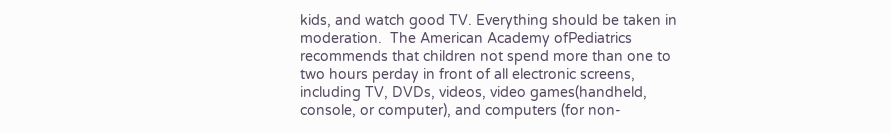kids, and watch good TV. Everything should be taken in moderation.  The American Academy ofPediatrics recommends that children not spend more than one to two hours perday in front of all electronic screens, including TV, DVDs, videos, video games(handheld, console, or computer), and computers (for non-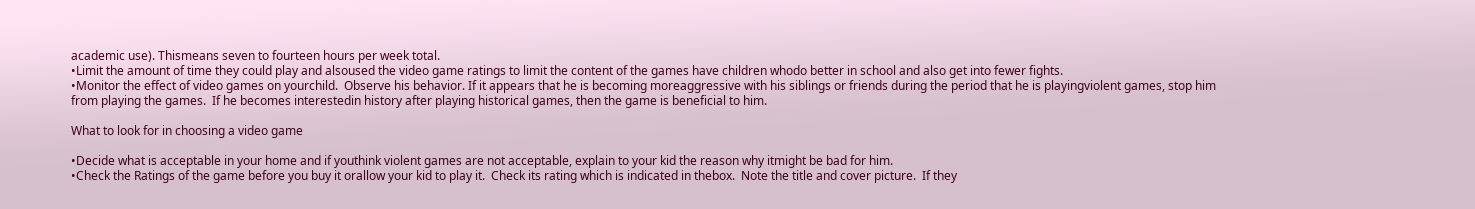academic use). Thismeans seven to fourteen hours per week total.
•Limit the amount of time they could play and alsoused the video game ratings to limit the content of the games have children whodo better in school and also get into fewer fights.
•Monitor the effect of video games on yourchild.  Observe his behavior. If it appears that he is becoming moreaggressive with his siblings or friends during the period that he is playingviolent games, stop him from playing the games.  If he becomes interestedin history after playing historical games, then the game is beneficial to him.

What to look for in choosing a video game

•Decide what is acceptable in your home and if youthink violent games are not acceptable, explain to your kid the reason why itmight be bad for him.
•Check the Ratings of the game before you buy it orallow your kid to play it.  Check its rating which is indicated in thebox.  Note the title and cover picture.  If they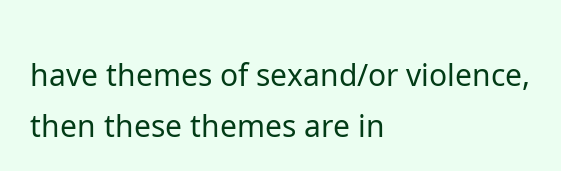have themes of sexand/or violence, then these themes are in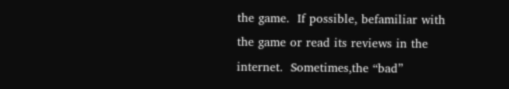the game.  If possible, befamiliar with the game or read its reviews in the internet.  Sometimes,the “bad”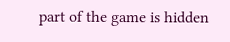part of the game is hidden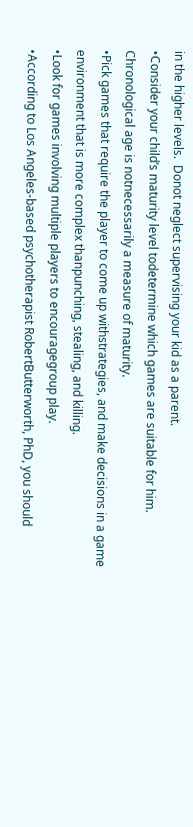in the higher levels.  Donot neglect supervising your kid as a parent.
•Consider your child’s maturity level todetermine which games are suitable for him.  Chronological age is notnecessarily a measure of maturity.
•Pick games that require the player to come up withstrategies, and make decisions in a game environment that is more complex thanpunching, stealing, and killing.
•Look for games involving multiple players to encouragegroup play.
•According to Los Angeles-based psychotherapist RobertButterworth, PhD, you should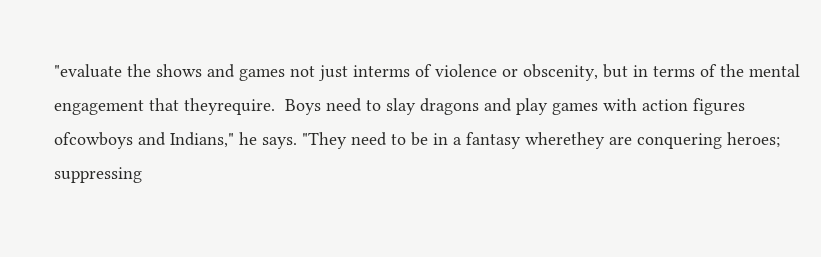"evaluate the shows and games not just interms of violence or obscenity, but in terms of the mental engagement that theyrequire.  Boys need to slay dragons and play games with action figures ofcowboys and Indians," he says. "They need to be in a fantasy wherethey are conquering heroes; suppressing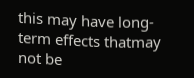this may have long-term effects thatmay not be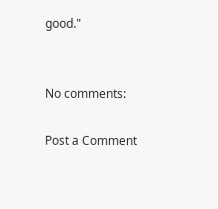good."


No comments:

Post a Comment